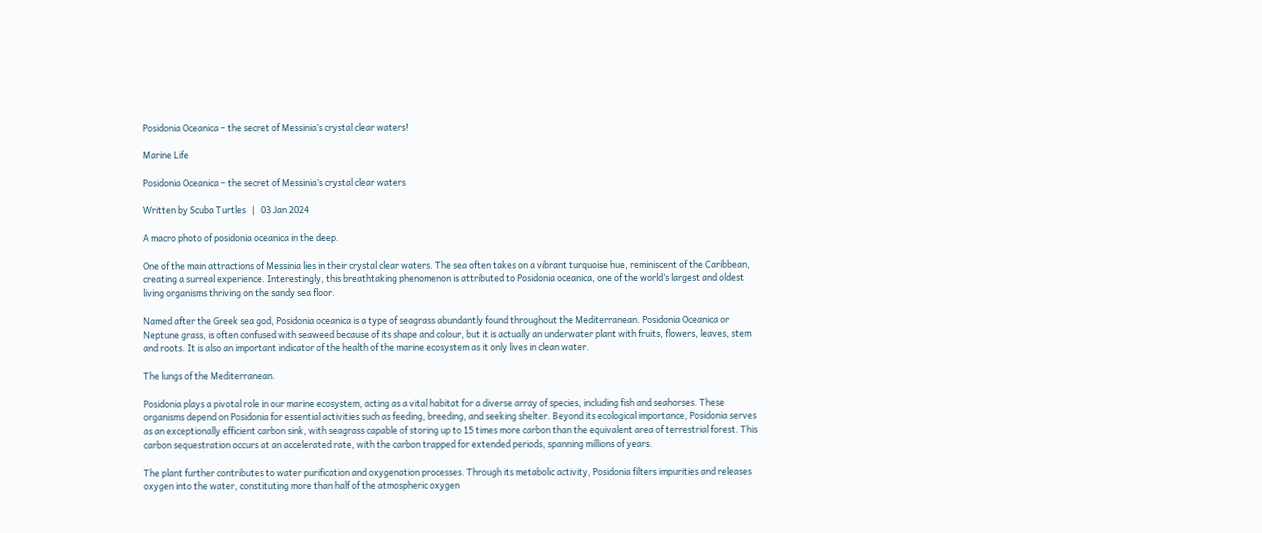Posidonia Oceanica – the secret of Messinia’s crystal clear waters!

Marine Life

Posidonia Oceanica – the secret of Messinia’s crystal clear waters

Written by Scuba Turtles   |   03 Jan 2024

A macro photo of posidonia oceanica in the deep.

One of the main attractions of Messinia lies in their crystal clear waters. The sea often takes on a vibrant turquoise hue, reminiscent of the Caribbean, creating a surreal experience. Interestingly, this breathtaking phenomenon is attributed to Posidonia oceanica, one of the world’s largest and oldest living organisms thriving on the sandy sea floor.

Named after the Greek sea god, Posidonia oceanica is a type of seagrass abundantly found throughout the Mediterranean. Posidonia Oceanica or Neptune grass, is often confused with seaweed because of its shape and colour, but it is actually an underwater plant with fruits, flowers, leaves, stem and roots. It is also an important indicator of the health of the marine ecosystem as it only lives in clean water.

The lungs of the Mediterranean.

Posidonia plays a pivotal role in our marine ecosystem, acting as a vital habitat for a diverse array of species, including fish and seahorses. These organisms depend on Posidonia for essential activities such as feeding, breeding, and seeking shelter. Beyond its ecological importance, Posidonia serves as an exceptionally efficient carbon sink, with seagrass capable of storing up to 15 times more carbon than the equivalent area of terrestrial forest. This carbon sequestration occurs at an accelerated rate, with the carbon trapped for extended periods, spanning millions of years.

The plant further contributes to water purification and oxygenation processes. Through its metabolic activity, Posidonia filters impurities and releases oxygen into the water, constituting more than half of the atmospheric oxygen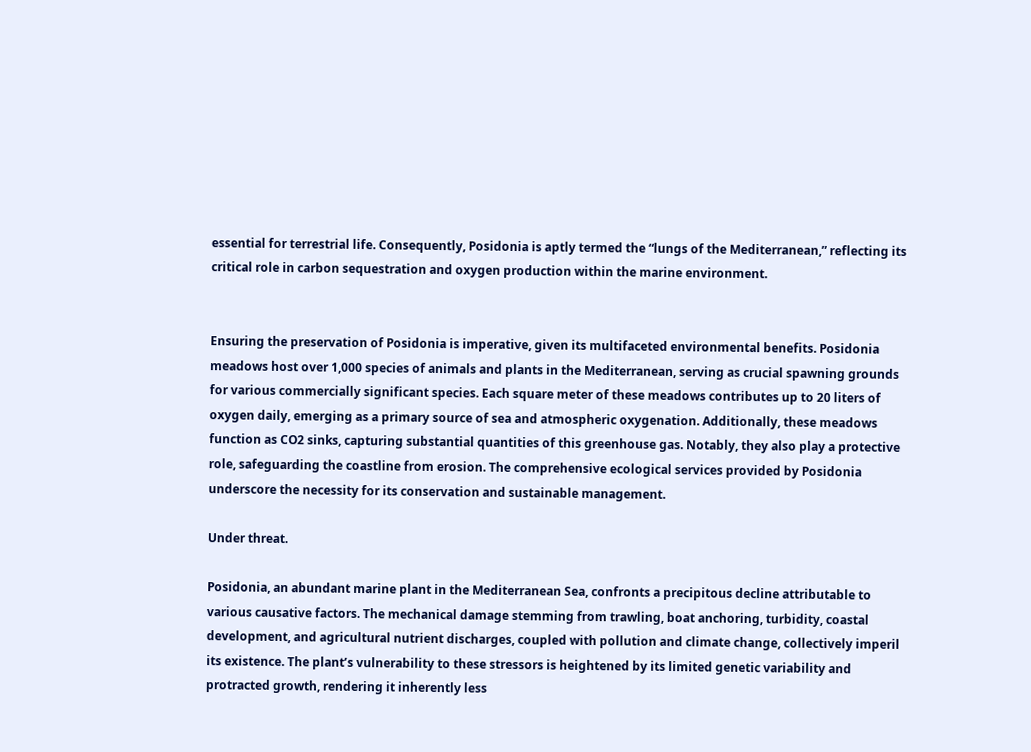essential for terrestrial life. Consequently, Posidonia is aptly termed the “lungs of the Mediterranean,” reflecting its critical role in carbon sequestration and oxygen production within the marine environment.


Ensuring the preservation of Posidonia is imperative, given its multifaceted environmental benefits. Posidonia meadows host over 1,000 species of animals and plants in the Mediterranean, serving as crucial spawning grounds for various commercially significant species. Each square meter of these meadows contributes up to 20 liters of oxygen daily, emerging as a primary source of sea and atmospheric oxygenation. Additionally, these meadows function as CO2 sinks, capturing substantial quantities of this greenhouse gas. Notably, they also play a protective role, safeguarding the coastline from erosion. The comprehensive ecological services provided by Posidonia underscore the necessity for its conservation and sustainable management.

Under threat.

Posidonia, an abundant marine plant in the Mediterranean Sea, confronts a precipitous decline attributable to various causative factors. The mechanical damage stemming from trawling, boat anchoring, turbidity, coastal development, and agricultural nutrient discharges, coupled with pollution and climate change, collectively imperil its existence. The plant’s vulnerability to these stressors is heightened by its limited genetic variability and protracted growth, rendering it inherently less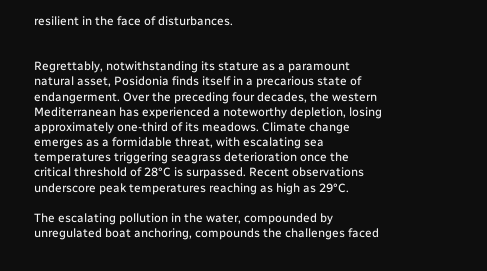resilient in the face of disturbances.


Regrettably, notwithstanding its stature as a paramount natural asset, Posidonia finds itself in a precarious state of endangerment. Over the preceding four decades, the western Mediterranean has experienced a noteworthy depletion, losing approximately one-third of its meadows. Climate change emerges as a formidable threat, with escalating sea temperatures triggering seagrass deterioration once the critical threshold of 28°C is surpassed. Recent observations underscore peak temperatures reaching as high as 29°C.

The escalating pollution in the water, compounded by unregulated boat anchoring, compounds the challenges faced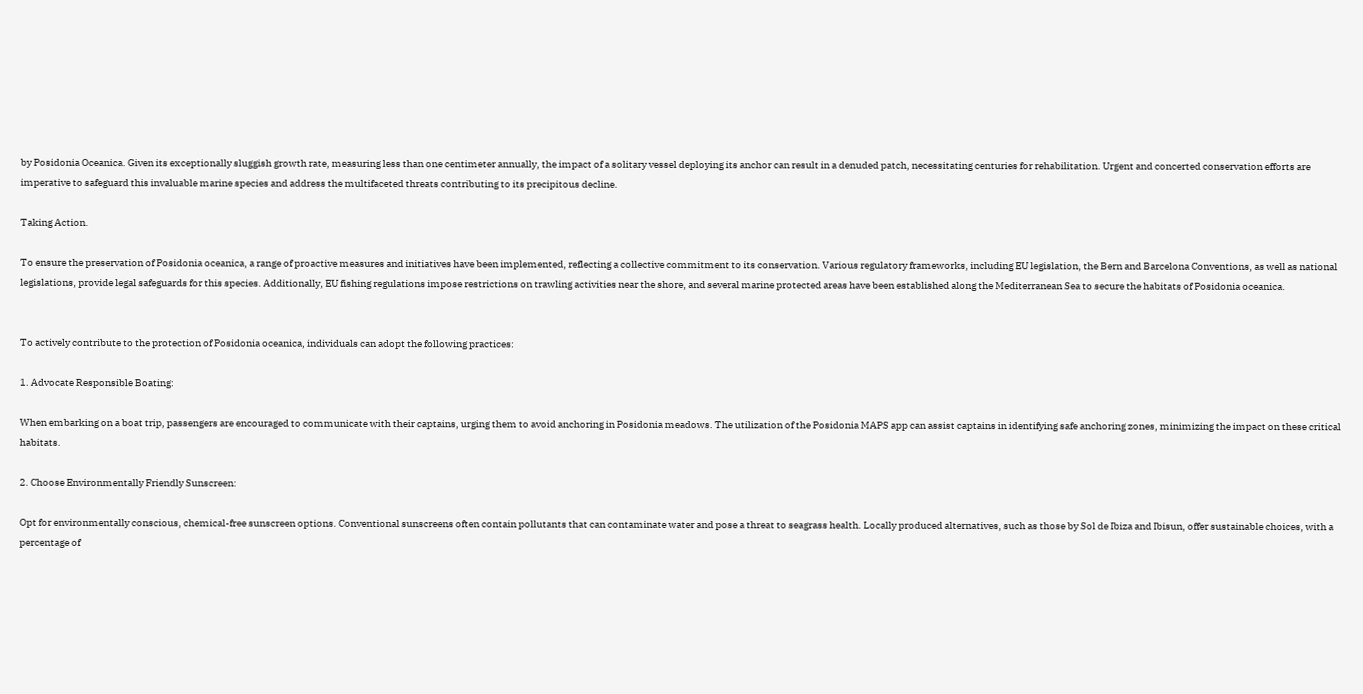by Posidonia Oceanica. Given its exceptionally sluggish growth rate, measuring less than one centimeter annually, the impact of a solitary vessel deploying its anchor can result in a denuded patch, necessitating centuries for rehabilitation. Urgent and concerted conservation efforts are imperative to safeguard this invaluable marine species and address the multifaceted threats contributing to its precipitous decline.

Taking Action.

To ensure the preservation of Posidonia oceanica, a range of proactive measures and initiatives have been implemented, reflecting a collective commitment to its conservation. Various regulatory frameworks, including EU legislation, the Bern and Barcelona Conventions, as well as national legislations, provide legal safeguards for this species. Additionally, EU fishing regulations impose restrictions on trawling activities near the shore, and several marine protected areas have been established along the Mediterranean Sea to secure the habitats of Posidonia oceanica.


To actively contribute to the protection of Posidonia oceanica, individuals can adopt the following practices:

1. Advocate Responsible Boating:

When embarking on a boat trip, passengers are encouraged to communicate with their captains, urging them to avoid anchoring in Posidonia meadows. The utilization of the Posidonia MAPS app can assist captains in identifying safe anchoring zones, minimizing the impact on these critical habitats.

2. Choose Environmentally Friendly Sunscreen:

Opt for environmentally conscious, chemical-free sunscreen options. Conventional sunscreens often contain pollutants that can contaminate water and pose a threat to seagrass health. Locally produced alternatives, such as those by Sol de Ibiza and Ibisun, offer sustainable choices, with a percentage of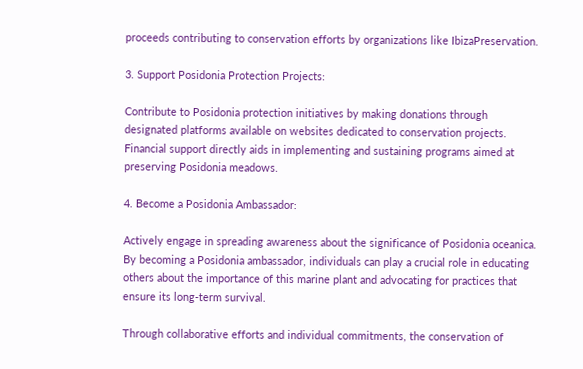proceeds contributing to conservation efforts by organizations like IbizaPreservation.

3. Support Posidonia Protection Projects:

Contribute to Posidonia protection initiatives by making donations through designated platforms available on websites dedicated to conservation projects. Financial support directly aids in implementing and sustaining programs aimed at preserving Posidonia meadows.

4. Become a Posidonia Ambassador:

Actively engage in spreading awareness about the significance of Posidonia oceanica. By becoming a Posidonia ambassador, individuals can play a crucial role in educating others about the importance of this marine plant and advocating for practices that ensure its long-term survival.

Through collaborative efforts and individual commitments, the conservation of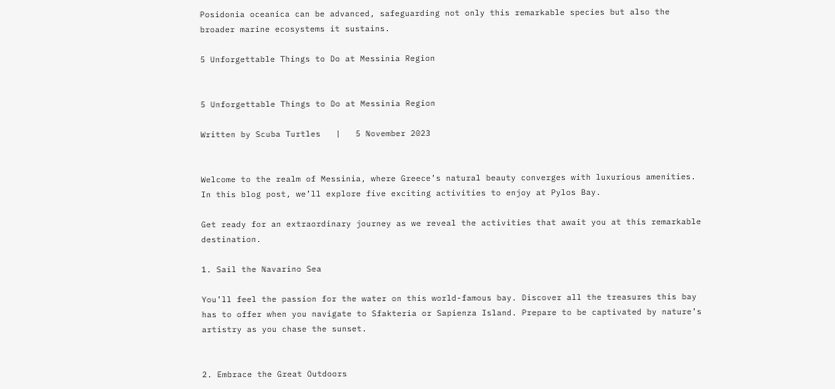Posidonia oceanica can be advanced, safeguarding not only this remarkable species but also the broader marine ecosystems it sustains.

5 Unforgettable Things to Do at Messinia Region


5 Unforgettable Things to Do at Messinia Region

Written by Scuba Turtles   |   5 November 2023


Welcome to the realm of Messinia, where Greece’s natural beauty converges with luxurious amenities. In this blog post, we’ll explore five exciting activities to enjoy at Pylos Bay.

Get ready for an extraordinary journey as we reveal the activities that await you at this remarkable destination.

1. Sail the Navarino Sea

You’ll feel the passion for the water on this world-famous bay. Discover all the treasures this bay has to offer when you navigate to Sfakteria or Sapienza Island. Prepare to be captivated by nature’s artistry as you chase the sunset.


2. Embrace the Great Outdoors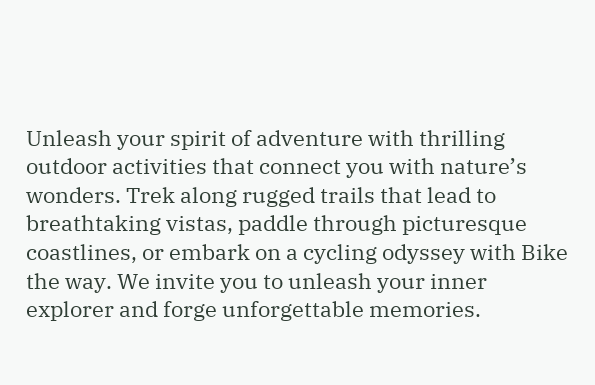Unleash your spirit of adventure with thrilling outdoor activities that connect you with nature’s wonders. Trek along rugged trails that lead to breathtaking vistas, paddle through picturesque coastlines, or embark on a cycling odyssey with Bike the way. We invite you to unleash your inner explorer and forge unforgettable memories.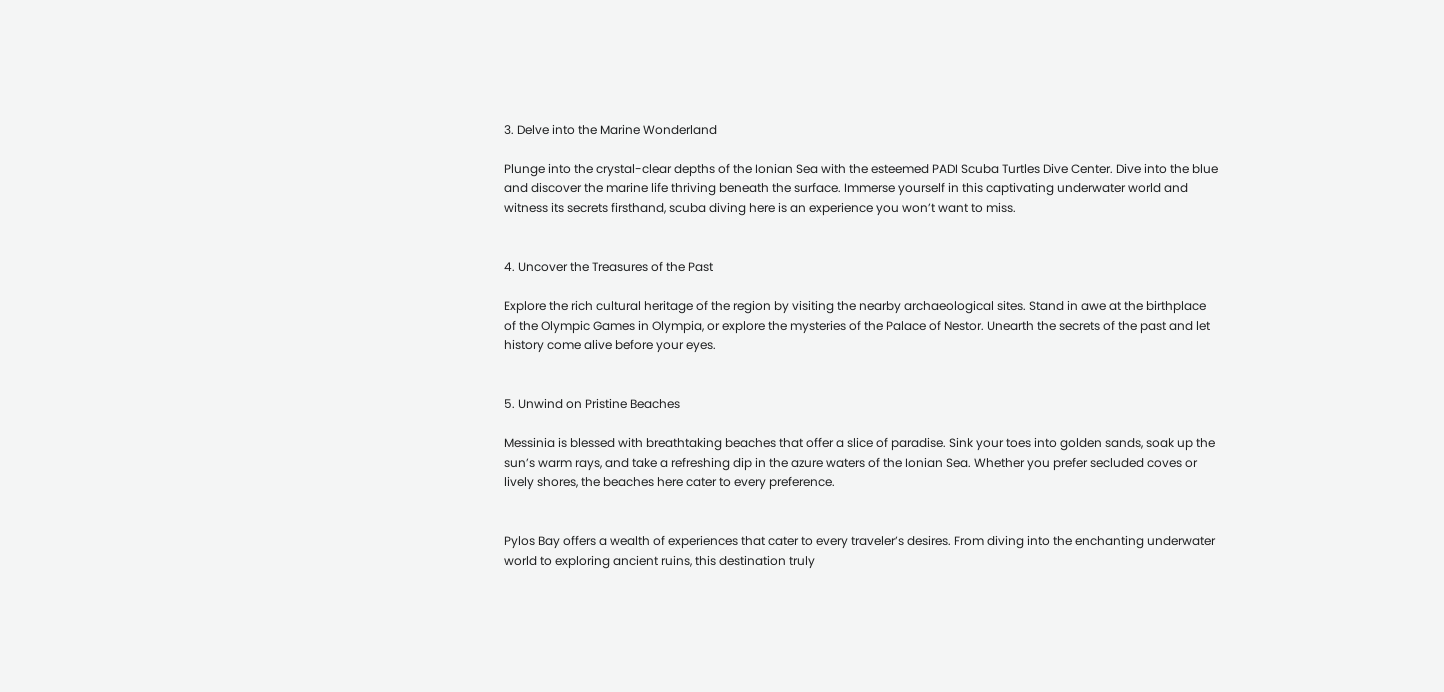3. Delve into the Marine Wonderland

Plunge into the crystal-clear depths of the Ionian Sea with the esteemed PADI Scuba Turtles Dive Center. Dive into the blue and discover the marine life thriving beneath the surface. Immerse yourself in this captivating underwater world and witness its secrets firsthand, scuba diving here is an experience you won’t want to miss.


4. Uncover the Treasures of the Past

Explore the rich cultural heritage of the region by visiting the nearby archaeological sites. Stand in awe at the birthplace of the Olympic Games in Olympia, or explore the mysteries of the Palace of Nestor. Unearth the secrets of the past and let history come alive before your eyes.


5. Unwind on Pristine Beaches

Messinia is blessed with breathtaking beaches that offer a slice of paradise. Sink your toes into golden sands, soak up the sun’s warm rays, and take a refreshing dip in the azure waters of the Ionian Sea. Whether you prefer secluded coves or lively shores, the beaches here cater to every preference.


Pylos Bay offers a wealth of experiences that cater to every traveler’s desires. From diving into the enchanting underwater world to exploring ancient ruins, this destination truly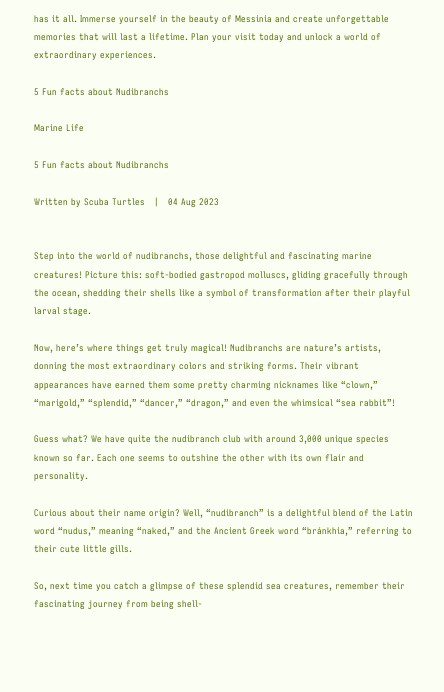has it all. Immerse yourself in the beauty of Messinia and create unforgettable memories that will last a lifetime. Plan your visit today and unlock a world of extraordinary experiences.

5 Fun facts about Nudibranchs

Marine Life

5 Fun facts about Nudibranchs

Written by Scuba Turtles   |   04 Aug 2023


Step into the world of nudibranchs, those delightful and fascinating marine creatures! Picture this: soft-bodied gastropod molluscs, gliding gracefully through the ocean, shedding their shells like a symbol of transformation after their playful larval stage.

Now, here’s where things get truly magical! Nudibranchs are nature’s artists, donning the most extraordinary colors and striking forms. Their vibrant appearances have earned them some pretty charming nicknames like “clown,” “marigold,” “splendid,” “dancer,” “dragon,” and even the whimsical “sea rabbit”!

Guess what? We have quite the nudibranch club with around 3,000 unique species known so far. Each one seems to outshine the other with its own flair and personality.

Curious about their name origin? Well, “nudibranch” is a delightful blend of the Latin word “nudus,” meaning “naked,” and the Ancient Greek word “bránkhia,” referring to their cute little gills.

So, next time you catch a glimpse of these splendid sea creatures, remember their fascinating journey from being shell-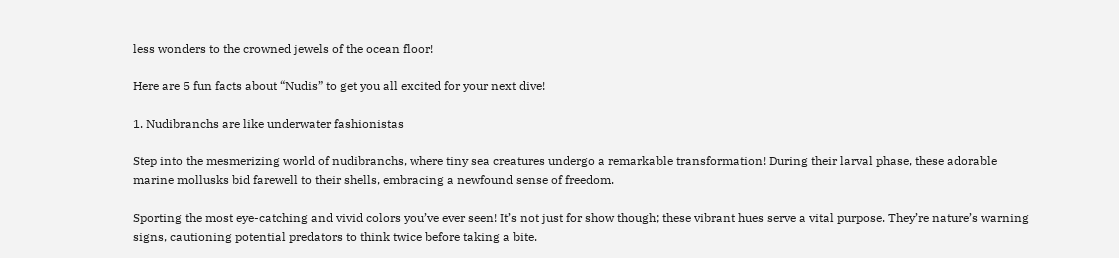less wonders to the crowned jewels of the ocean floor!

Here are 5 fun facts about “Nudis” to get you all excited for your next dive!

1. Nudibranchs are like underwater fashionistas

Step into the mesmerizing world of nudibranchs, where tiny sea creatures undergo a remarkable transformation! During their larval phase, these adorable marine mollusks bid farewell to their shells, embracing a newfound sense of freedom.

Sporting the most eye-catching and vivid colors you’ve ever seen! It’s not just for show though; these vibrant hues serve a vital purpose. They’re nature’s warning signs, cautioning potential predators to think twice before taking a bite.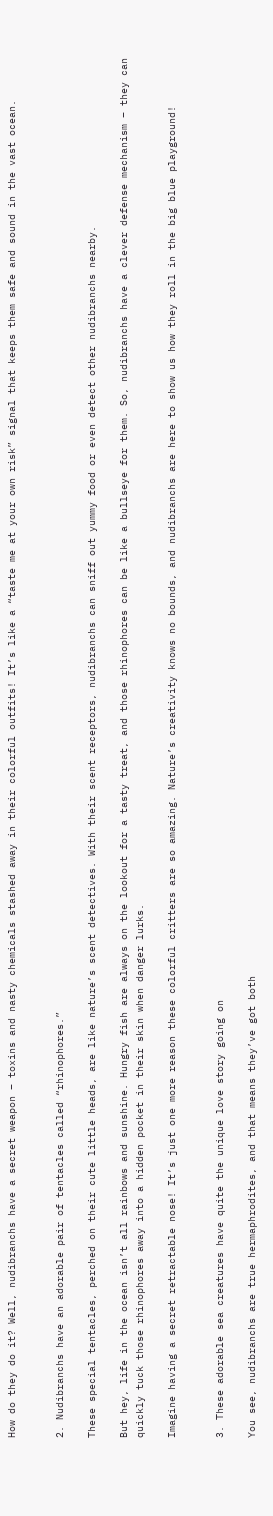How do they do it? Well, nudibranchs have a secret weapon – toxins and nasty chemicals stashed away in their colorful outfits! It’s like a “taste me at your own risk” signal that keeps them safe and sound in the vast ocean.


2. Nudibranchs have an adorable pair of tentacles called “rhinophores.”

These special tentacles, perched on their cute little heads, are like nature’s scent detectives. With their scent receptors, nudibranchs can sniff out yummy food or even detect other nudibranchs nearby.

But hey, life in the ocean isn’t all rainbows and sunshine. Hungry fish are always on the lookout for a tasty treat, and those rhinophores can be like a bullseye for them. So, nudibranchs have a clever defense mechanism – they can quickly tuck those rhinophores away into a hidden pocket in their skin when danger lurks.

Imagine having a secret retractable nose! It’s just one more reason these colorful critters are so amazing. Nature’s creativity knows no bounds, and nudibranchs are here to show us how they roll in the big blue playground!


3. These adorable sea creatures have quite the unique love story going on

You see, nudibranchs are true hermaphrodites, and that means they’ve got both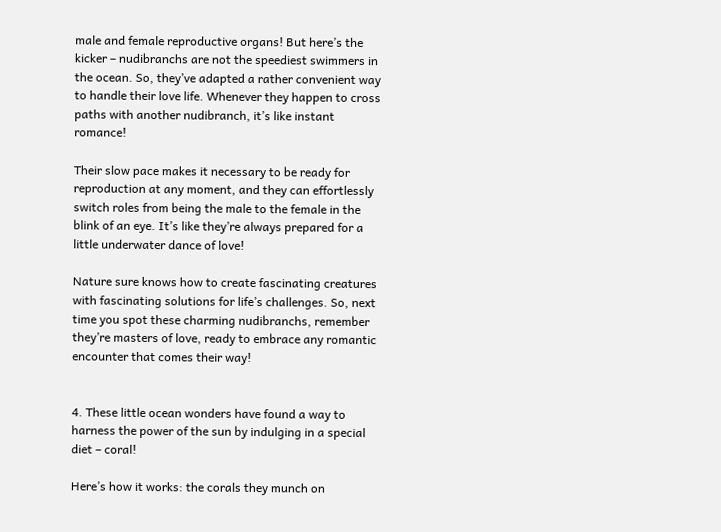male and female reproductive organs! But here’s the kicker – nudibranchs are not the speediest swimmers in the ocean. So, they’ve adapted a rather convenient way to handle their love life. Whenever they happen to cross paths with another nudibranch, it’s like instant romance!

Their slow pace makes it necessary to be ready for reproduction at any moment, and they can effortlessly switch roles from being the male to the female in the blink of an eye. It’s like they’re always prepared for a little underwater dance of love!

Nature sure knows how to create fascinating creatures with fascinating solutions for life’s challenges. So, next time you spot these charming nudibranchs, remember they’re masters of love, ready to embrace any romantic encounter that comes their way!


4. These little ocean wonders have found a way to harness the power of the sun by indulging in a special diet – coral!

Here’s how it works: the corals they munch on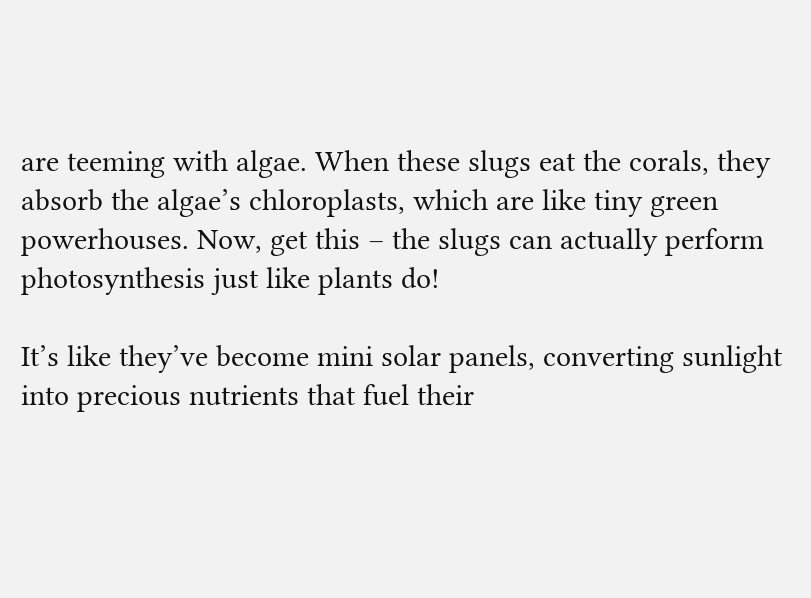are teeming with algae. When these slugs eat the corals, they absorb the algae’s chloroplasts, which are like tiny green powerhouses. Now, get this – the slugs can actually perform photosynthesis just like plants do!

It’s like they’ve become mini solar panels, converting sunlight into precious nutrients that fuel their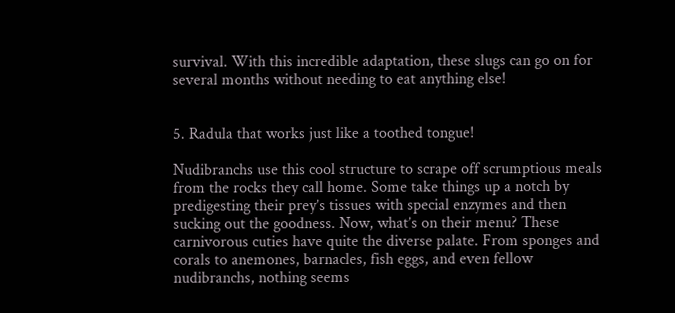survival. With this incredible adaptation, these slugs can go on for several months without needing to eat anything else!


5. Radula that works just like a toothed tongue!

Nudibranchs use this cool structure to scrape off scrumptious meals from the rocks they call home. Some take things up a notch by predigesting their prey’s tissues with special enzymes and then sucking out the goodness. Now, what’s on their menu? These carnivorous cuties have quite the diverse palate. From sponges and corals to anemones, barnacles, fish eggs, and even fellow nudibranchs, nothing seems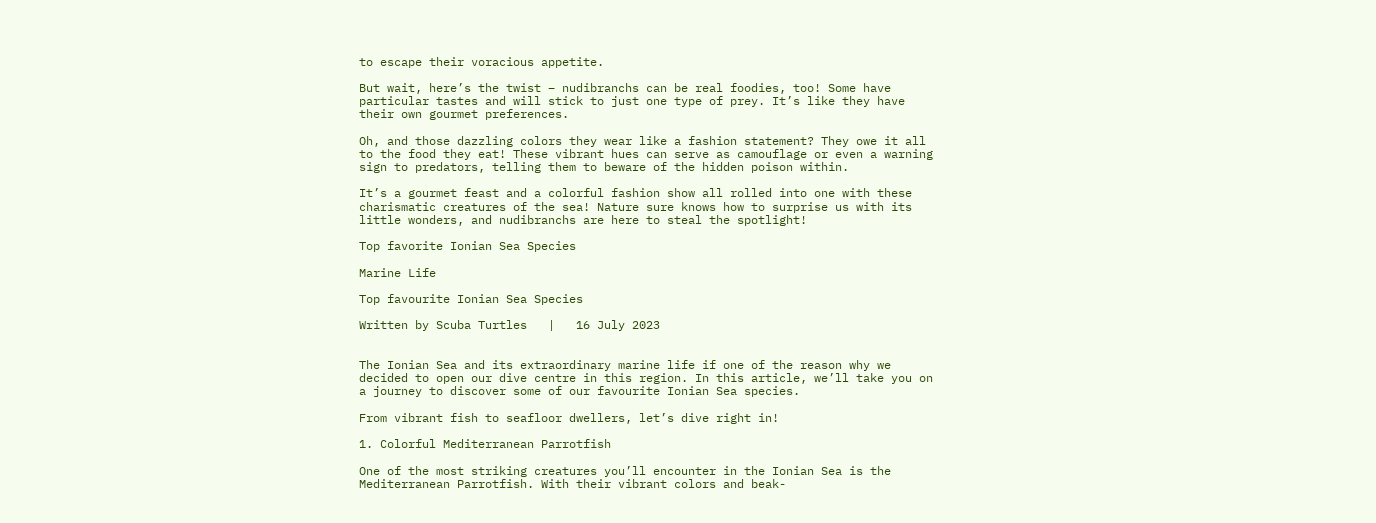to escape their voracious appetite.

But wait, here’s the twist – nudibranchs can be real foodies, too! Some have particular tastes and will stick to just one type of prey. It’s like they have their own gourmet preferences.

Oh, and those dazzling colors they wear like a fashion statement? They owe it all to the food they eat! These vibrant hues can serve as camouflage or even a warning sign to predators, telling them to beware of the hidden poison within.

It’s a gourmet feast and a colorful fashion show all rolled into one with these charismatic creatures of the sea! Nature sure knows how to surprise us with its little wonders, and nudibranchs are here to steal the spotlight!

Top favorite Ionian Sea Species

Marine Life

Top favourite Ionian Sea Species

Written by Scuba Turtles   |   16 July 2023


The Ionian Sea and its extraordinary marine life if one of the reason why we decided to open our dive centre in this region. In this article, we’ll take you on a journey to discover some of our favourite Ionian Sea species.

From vibrant fish to seafloor dwellers, let’s dive right in!

1. Colorful Mediterranean Parrotfish

One of the most striking creatures you’ll encounter in the Ionian Sea is the Mediterranean Parrotfish. With their vibrant colors and beak-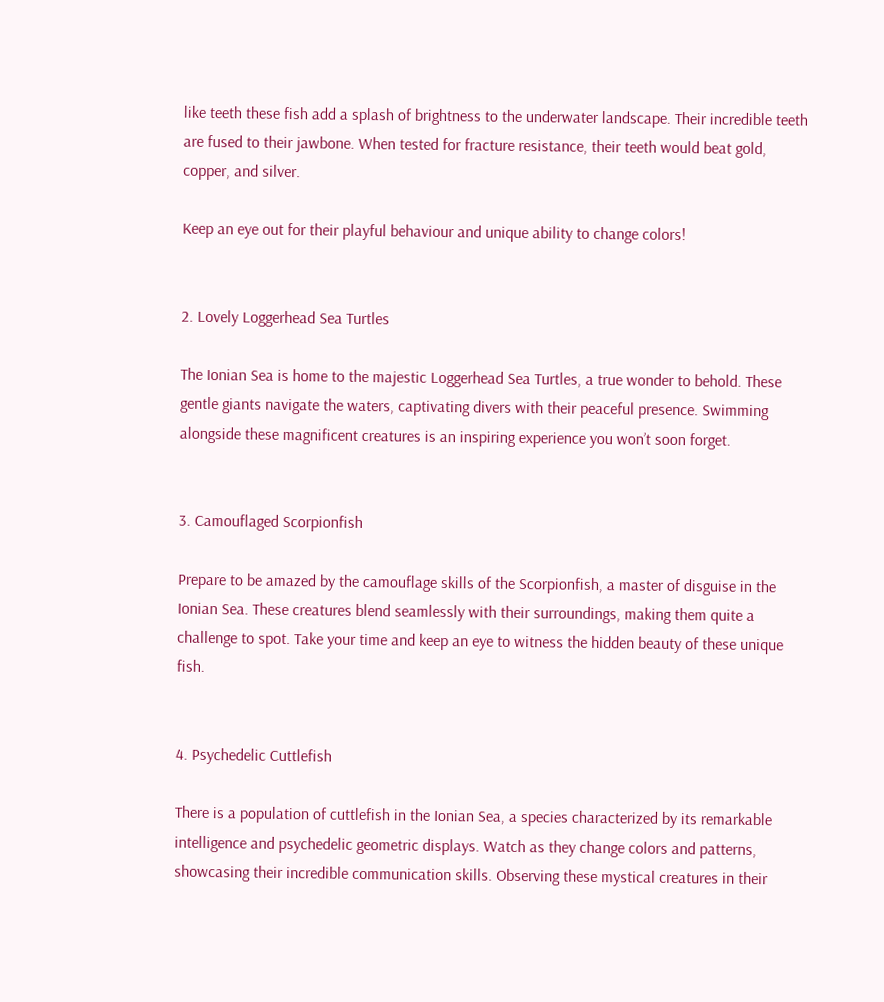like teeth these fish add a splash of brightness to the underwater landscape. Their incredible teeth are fused to their jawbone. When tested for fracture resistance, their teeth would beat gold, copper, and silver.

Keep an eye out for their playful behaviour and unique ability to change colors!


2. Lovely Loggerhead Sea Turtles

The Ionian Sea is home to the majestic Loggerhead Sea Turtles, a true wonder to behold. These gentle giants navigate the waters, captivating divers with their peaceful presence. Swimming alongside these magnificent creatures is an inspiring experience you won’t soon forget.


3. Camouflaged Scorpionfish

Prepare to be amazed by the camouflage skills of the Scorpionfish, a master of disguise in the Ionian Sea. These creatures blend seamlessly with their surroundings, making them quite a challenge to spot. Take your time and keep an eye to witness the hidden beauty of these unique fish.


4. Psychedelic Cuttlefish

There is a population of cuttlefish in the Ionian Sea, a species characterized by its remarkable intelligence and psychedelic geometric displays. Watch as they change colors and patterns, showcasing their incredible communication skills. Observing these mystical creatures in their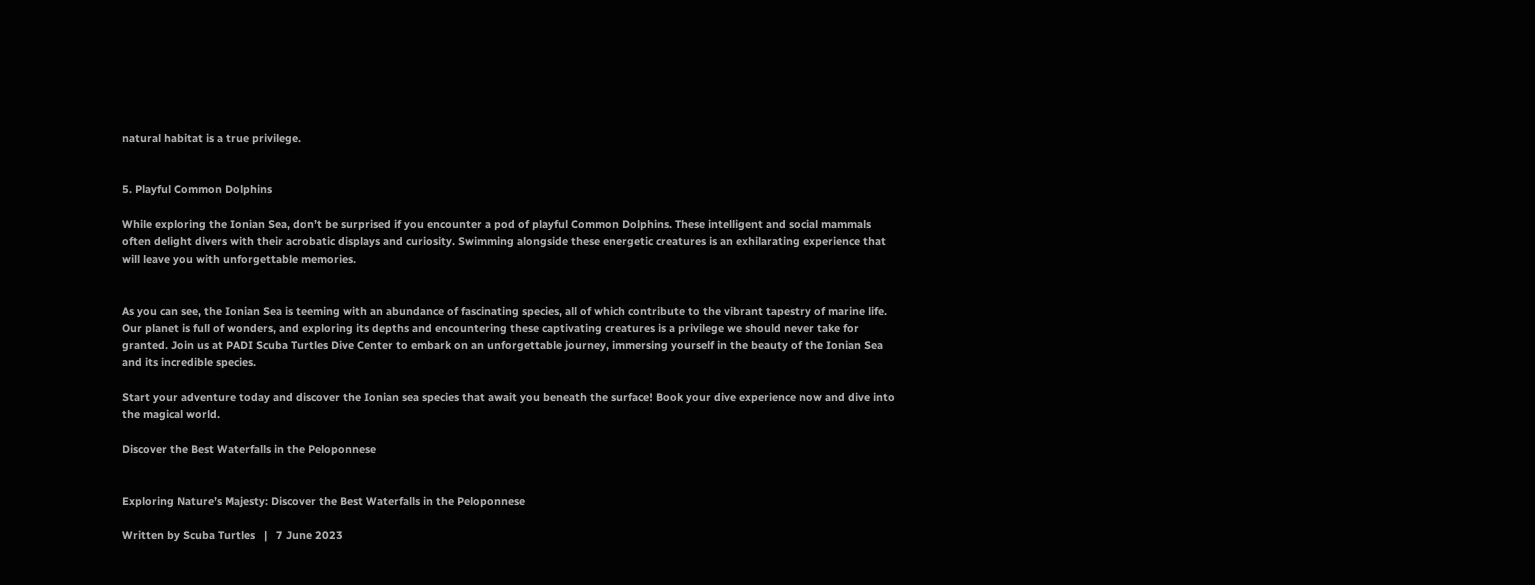natural habitat is a true privilege.


5. Playful Common Dolphins

While exploring the Ionian Sea, don’t be surprised if you encounter a pod of playful Common Dolphins. These intelligent and social mammals often delight divers with their acrobatic displays and curiosity. Swimming alongside these energetic creatures is an exhilarating experience that will leave you with unforgettable memories.


As you can see, the Ionian Sea is teeming with an abundance of fascinating species, all of which contribute to the vibrant tapestry of marine life. Our planet is full of wonders, and exploring its depths and encountering these captivating creatures is a privilege we should never take for granted. Join us at PADI Scuba Turtles Dive Center to embark on an unforgettable journey, immersing yourself in the beauty of the Ionian Sea and its incredible species.

Start your adventure today and discover the Ionian sea species that await you beneath the surface! Book your dive experience now and dive into the magical world.

Discover the Best Waterfalls in the Peloponnese


Exploring Nature’s Majesty: Discover the Best Waterfalls in the Peloponnese

Written by Scuba Turtles   |   7 June 2023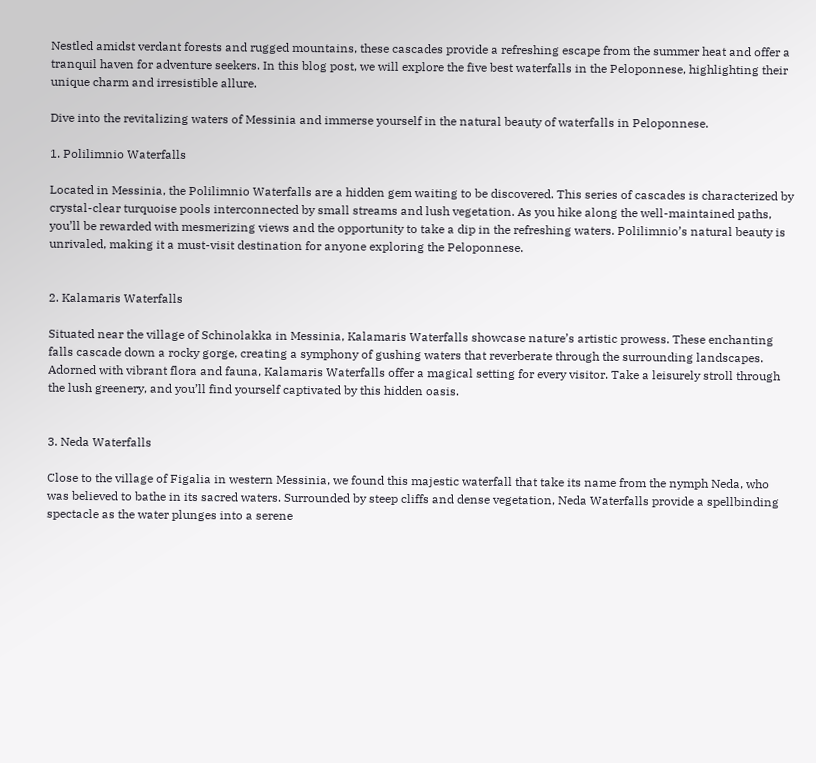Nestled amidst verdant forests and rugged mountains, these cascades provide a refreshing escape from the summer heat and offer a tranquil haven for adventure seekers. In this blog post, we will explore the five best waterfalls in the Peloponnese, highlighting their unique charm and irresistible allure.

Dive into the revitalizing waters of Messinia and immerse yourself in the natural beauty of waterfalls in Peloponnese.

1. Polilimnio Waterfalls

Located in Messinia, the Polilimnio Waterfalls are a hidden gem waiting to be discovered. This series of cascades is characterized by crystal-clear turquoise pools interconnected by small streams and lush vegetation. As you hike along the well-maintained paths, you’ll be rewarded with mesmerizing views and the opportunity to take a dip in the refreshing waters. Polilimnio’s natural beauty is unrivaled, making it a must-visit destination for anyone exploring the Peloponnese.


2. Kalamaris Waterfalls

Situated near the village of Schinolakka in Messinia, Kalamaris Waterfalls showcase nature’s artistic prowess. These enchanting falls cascade down a rocky gorge, creating a symphony of gushing waters that reverberate through the surrounding landscapes. Adorned with vibrant flora and fauna, Kalamaris Waterfalls offer a magical setting for every visitor. Take a leisurely stroll through the lush greenery, and you’ll find yourself captivated by this hidden oasis.


3. Neda Waterfalls

Close to the village of Figalia in western Messinia, we found this majestic waterfall that take its name from the nymph Neda, who was believed to bathe in its sacred waters. Surrounded by steep cliffs and dense vegetation, Neda Waterfalls provide a spellbinding spectacle as the water plunges into a serene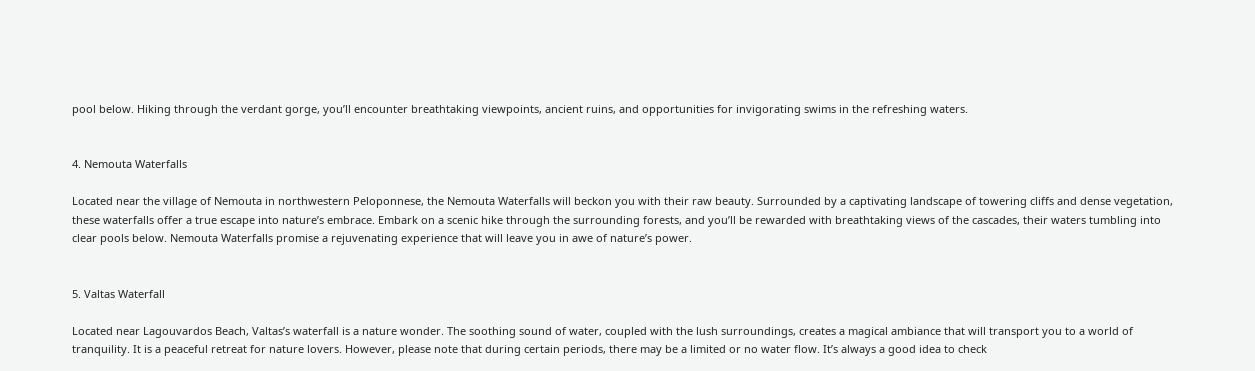pool below. Hiking through the verdant gorge, you’ll encounter breathtaking viewpoints, ancient ruins, and opportunities for invigorating swims in the refreshing waters.


4. Nemouta Waterfalls

Located near the village of Nemouta in northwestern Peloponnese, the Nemouta Waterfalls will beckon you with their raw beauty. Surrounded by a captivating landscape of towering cliffs and dense vegetation, these waterfalls offer a true escape into nature’s embrace. Embark on a scenic hike through the surrounding forests, and you’ll be rewarded with breathtaking views of the cascades, their waters tumbling into clear pools below. Nemouta Waterfalls promise a rejuvenating experience that will leave you in awe of nature’s power.


5. Valtas Waterfall

Located near Lagouvardos Beach, Valtas’s waterfall is a nature wonder. The soothing sound of water, coupled with the lush surroundings, creates a magical ambiance that will transport you to a world of tranquility. It is a peaceful retreat for nature lovers. However, please note that during certain periods, there may be a limited or no water flow. It’s always a good idea to check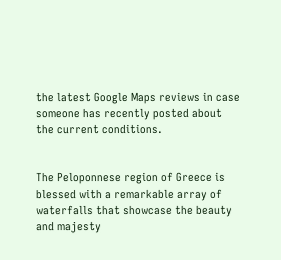the latest Google Maps reviews in case someone has recently posted about the current conditions.


The Peloponnese region of Greece is blessed with a remarkable array of waterfalls that showcase the beauty and majesty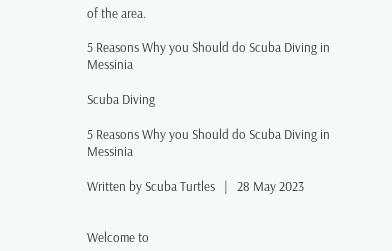of the area.

5 Reasons Why you Should do Scuba Diving in Messinia

Scuba Diving

5 Reasons Why you Should do Scuba Diving in Messinia

Written by Scuba Turtles   |   28 May 2023


Welcome to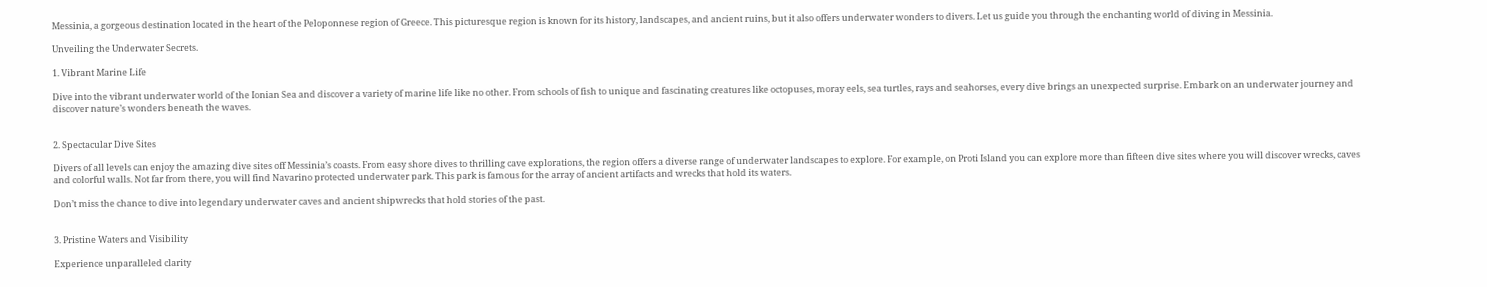Messinia, a gorgeous destination located in the heart of the Peloponnese region of Greece. This picturesque region is known for its history, landscapes, and ancient ruins, but it also offers underwater wonders to divers. Let us guide you through the enchanting world of diving in Messinia.

Unveiling the Underwater Secrets.

1. Vibrant Marine Life

Dive into the vibrant underwater world of the Ionian Sea and discover a variety of marine life like no other. From schools of fish to unique and fascinating creatures like octopuses, moray eels, sea turtles, rays and seahorses, every dive brings an unexpected surprise. Embark on an underwater journey and discover nature’s wonders beneath the waves.


2. Spectacular Dive Sites

Divers of all levels can enjoy the amazing dive sites off Messinia’s coasts. From easy shore dives to thrilling cave explorations, the region offers a diverse range of underwater landscapes to explore. For example, on Proti Island you can explore more than fifteen dive sites where you will discover wrecks, caves and colorful walls. Not far from there, you will find Navarino protected underwater park. This park is famous for the array of ancient artifacts and wrecks that hold its waters.

Don’t miss the chance to dive into legendary underwater caves and ancient shipwrecks that hold stories of the past.


3. Pristine Waters and Visibility

Experience unparalleled clarity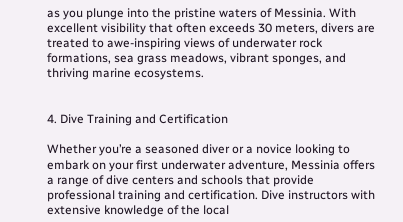as you plunge into the pristine waters of Messinia. With excellent visibility that often exceeds 30 meters, divers are treated to awe-inspiring views of underwater rock formations, sea grass meadows, vibrant sponges, and thriving marine ecosystems.


4. Dive Training and Certification

Whether you’re a seasoned diver or a novice looking to embark on your first underwater adventure, Messinia offers a range of dive centers and schools that provide professional training and certification. Dive instructors with extensive knowledge of the local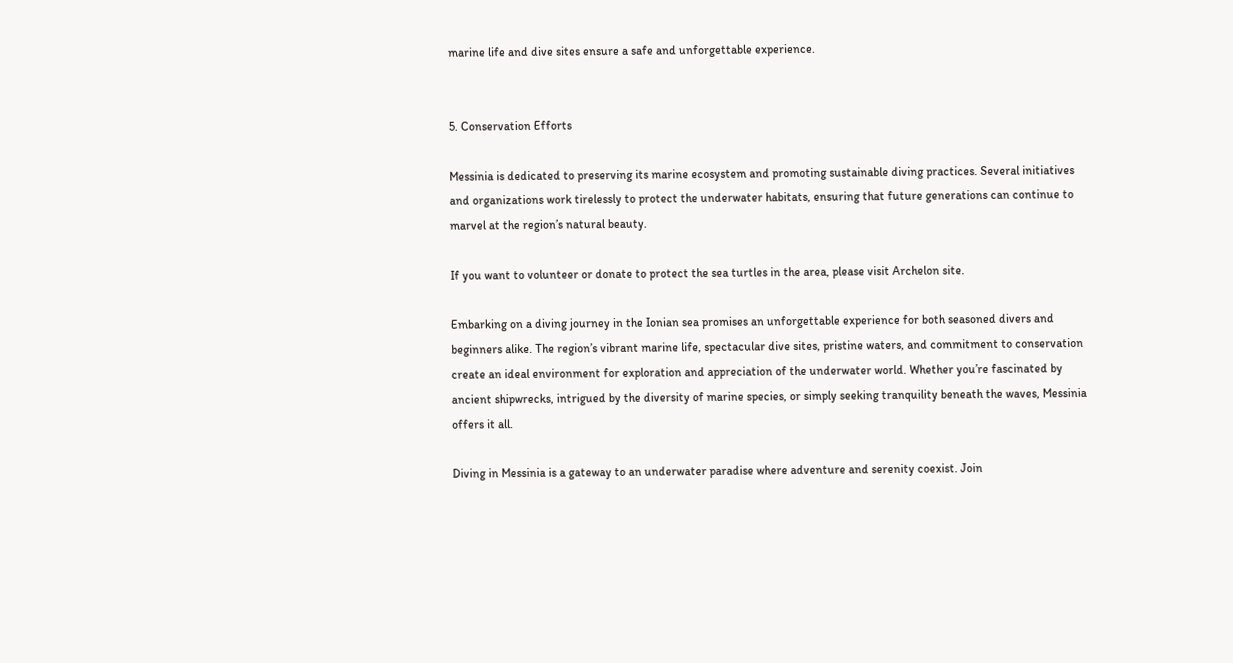marine life and dive sites ensure a safe and unforgettable experience.


5. Conservation Efforts

Messinia is dedicated to preserving its marine ecosystem and promoting sustainable diving practices. Several initiatives and organizations work tirelessly to protect the underwater habitats, ensuring that future generations can continue to marvel at the region’s natural beauty.

If you want to volunteer or donate to protect the sea turtles in the area, please visit Archelon site.

Embarking on a diving journey in the Ionian sea promises an unforgettable experience for both seasoned divers and beginners alike. The region’s vibrant marine life, spectacular dive sites, pristine waters, and commitment to conservation create an ideal environment for exploration and appreciation of the underwater world. Whether you’re fascinated by ancient shipwrecks, intrigued by the diversity of marine species, or simply seeking tranquility beneath the waves, Messinia offers it all.

Diving in Messinia is a gateway to an underwater paradise where adventure and serenity coexist. Join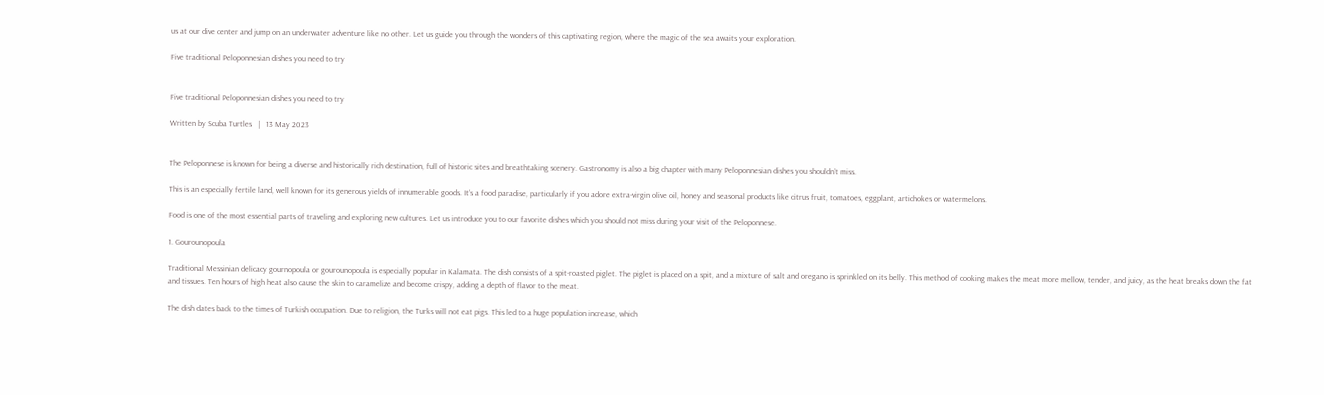us at our dive center and jump on an underwater adventure like no other. Let us guide you through the wonders of this captivating region, where the magic of the sea awaits your exploration.

Five traditional Peloponnesian dishes you need to try


Five traditional Peloponnesian dishes you need to try

Written by Scuba Turtles   |   13 May 2023


The Peloponnese is known for being a diverse and historically rich destination, full of historic sites and breathtaking scenery. Gastronomy is also a big chapter with many Peloponnesian dishes you shouldn’t miss.

This is an especially fertile land, well known for its generous yields of innumerable goods. It’s a food paradise, particularly if you adore extra-virgin olive oil, honey and seasonal products like citrus fruit, tomatoes, eggplant, artichokes or watermelons.

Food is one of the most essential parts of traveling and exploring new cultures. Let us introduce you to our favorite dishes which you should not miss during your visit of the Peloponnese.

1. Gourounopoula

Traditional Messinian delicacy gournopoula or gourounopoula is especially popular in Kalamata. The dish consists of a spit-roasted piglet. The piglet is placed on a spit, and a mixture of salt and oregano is sprinkled on its belly. This method of cooking makes the meat more mellow, tender, and juicy, as the heat breaks down the fat and tissues. Ten hours of high heat also cause the skin to caramelize and become crispy, adding a depth of flavor to the meat.

The dish dates back to the times of Turkish occupation. Due to religion, the Turks will not eat pigs. This led to a huge population increase, which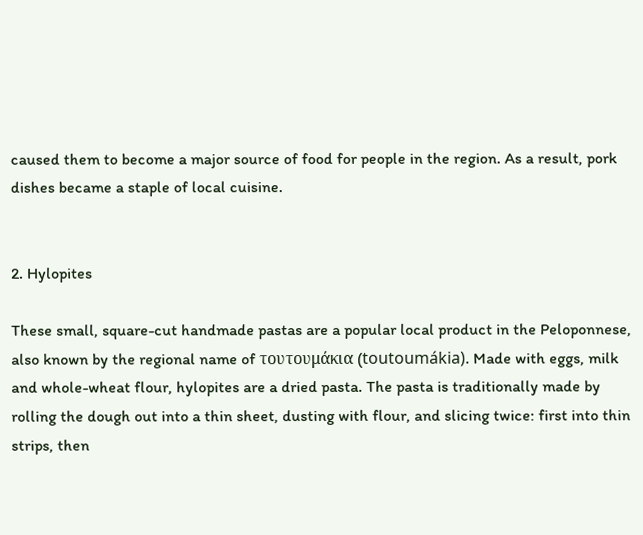caused them to become a major source of food for people in the region. As a result, pork dishes became a staple of local cuisine.


2. Hylopites

These small, square-cut handmade pastas are a popular local product in the Peloponnese, also known by the regional name of τουτουμάκια (toutoumákia). Made with eggs, milk and whole-wheat flour, hylopites are a dried pasta. The pasta is traditionally made by rolling the dough out into a thin sheet, dusting with flour, and slicing twice: first into thin strips, then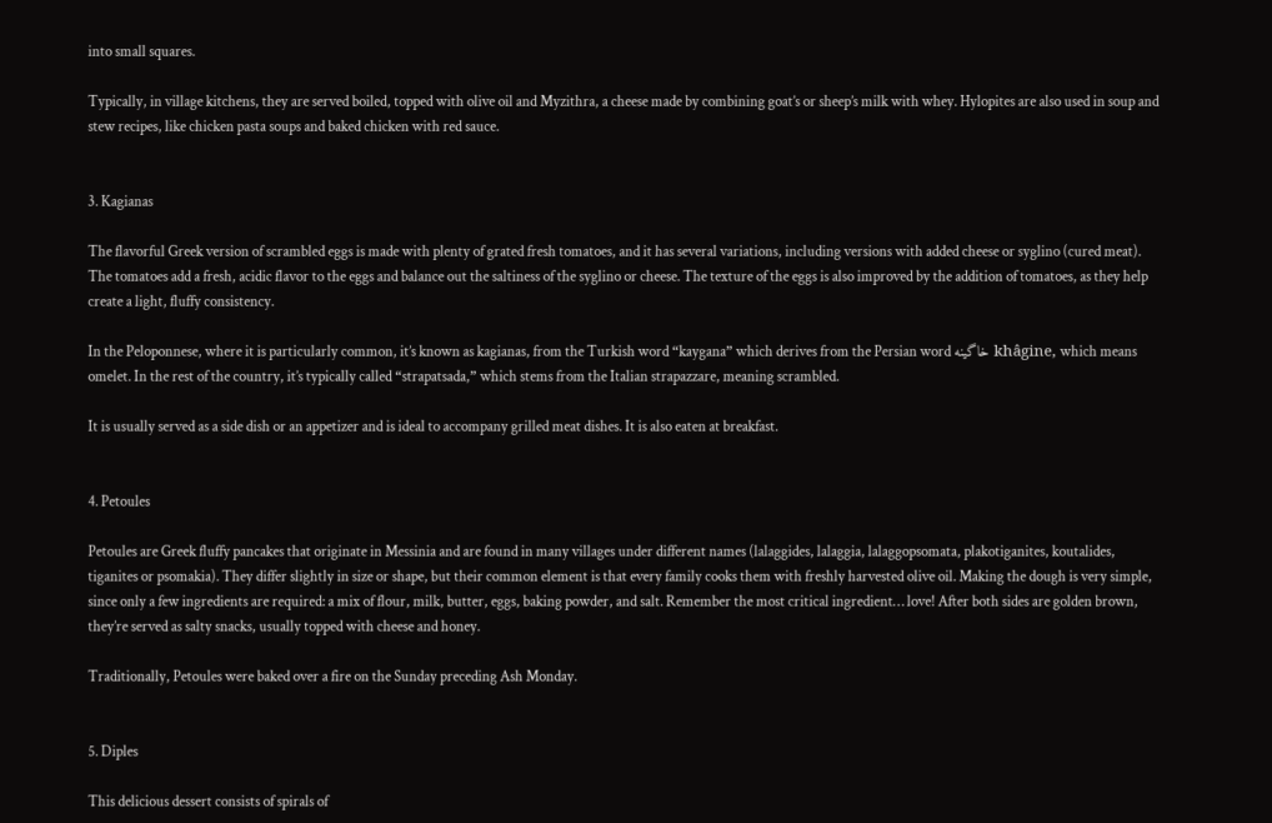into small squares.

Typically, in village kitchens, they are served boiled, topped with olive oil and Myzithra, a cheese made by combining goat’s or sheep’s milk with whey. Hylopites are also used in soup and stew recipes, like chicken pasta soups and baked chicken with red sauce.


3. Kagianas

The flavorful Greek version of scrambled eggs is made with plenty of grated fresh tomatoes, and it has several variations, including versions with added cheese or syglino (cured meat). The tomatoes add a fresh, acidic flavor to the eggs and balance out the saltiness of the syglino or cheese. The texture of the eggs is also improved by the addition of tomatoes, as they help create a light, fluffy consistency.

In the Peloponnese, where it is particularly common, it’s known as kagianas, from the Turkish word “kaygana” which derives from the Persian word خاگینه khâgine, which means omelet. In the rest of the country, it’s typically called “strapatsada,” which stems from the Italian strapazzare, meaning scrambled.

It is usually served as a side dish or an appetizer and is ideal to accompany grilled meat dishes. It is also eaten at breakfast.


4. Petoules

Petoules are Greek fluffy pancakes that originate in Messinia and are found in many villages under different names (lalaggides, lalaggia, lalaggopsomata, plakotiganites, koutalides, tiganites or psomakia). They differ slightly in size or shape, but their common element is that every family cooks them with freshly harvested olive oil. Making the dough is very simple, since only a few ingredients are required: a mix of flour, milk, butter, eggs, baking powder, and salt. Remember the most critical ingredient… love! After both sides are golden brown, they’re served as salty snacks, usually topped with cheese and honey.

Traditionally, Petoules were baked over a fire on the Sunday preceding Ash Monday.


5. Diples

This delicious dessert consists of spirals of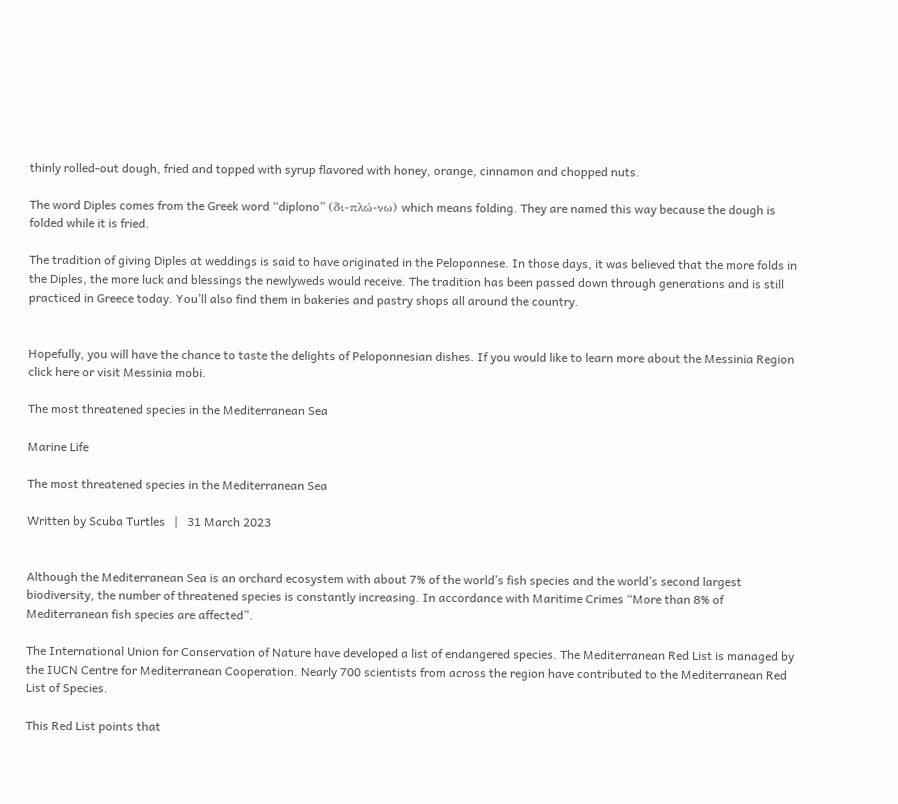thinly rolled-out dough, fried and topped with syrup flavored with honey, orange, cinnamon and chopped nuts.

The word Diples comes from the Greek word “diplono” (δι-πλώ-νω) which means folding. They are named this way because the dough is folded while it is fried.

The tradition of giving Diples at weddings is said to have originated in the Peloponnese. In those days, it was believed that the more folds in the Diples, the more luck and blessings the newlyweds would receive. The tradition has been passed down through generations and is still practiced in Greece today. You’ll also find them in bakeries and pastry shops all around the country.


Hopefully, you will have the chance to taste the delights of Peloponnesian dishes. If you would like to learn more about the Messinia Region click here or visit Messinia mobi.

The most threatened species in the Mediterranean Sea

Marine Life

The most threatened species in the Mediterranean Sea

Written by Scuba Turtles   |   31 March 2023


Although the Mediterranean Sea is an orchard ecosystem with about 7% of the world’s fish species and the world’s second largest biodiversity, the number of threatened species is constantly increasing. In accordance with Maritime Crimes “More than 8% of Mediterranean fish species are affected”.

The International Union for Conservation of Nature have developed a list of endangered species. The Mediterranean Red List is managed by the IUCN Centre for Mediterranean Cooperation. Nearly 700 scientists from across the region have contributed to the Mediterranean Red List of Species.

This Red List points that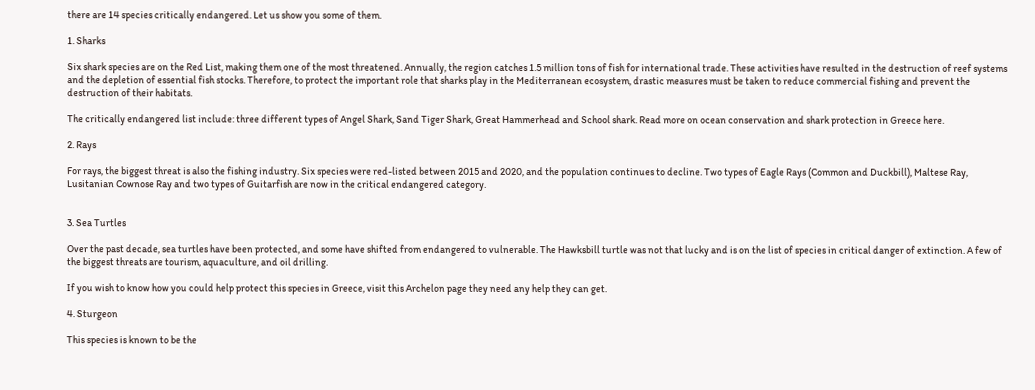there are 14 species critically endangered. Let us show you some of them.

1. Sharks

Six shark species are on the Red List, making them one of the most threatened. Annually, the region catches 1.5 million tons of fish for international trade. These activities have resulted in the destruction of reef systems and the depletion of essential fish stocks. Therefore, to protect the important role that sharks play in the Mediterranean ecosystem, drastic measures must be taken to reduce commercial fishing and prevent the destruction of their habitats.

The critically endangered list include: three different types of Angel Shark, Sand Tiger Shark, Great Hammerhead and School shark. Read more on ocean conservation and shark protection in Greece here.

2. Rays

For rays, the biggest threat is also the fishing industry. Six species were red-listed between 2015 and 2020, and the population continues to decline. Two types of Eagle Rays (Common and Duckbill), Maltese Ray, Lusitanian Cownose Ray and two types of Guitarfish are now in the critical endangered category.


3. Sea Turtles

Over the past decade, sea turtles have been protected, and some have shifted from endangered to vulnerable. The Hawksbill turtle was not that lucky and is on the list of species in critical danger of extinction. A few of the biggest threats are tourism, aquaculture, and oil drilling.

If you wish to know how you could help protect this species in Greece, visit this Archelon page they need any help they can get.

4. Sturgeon

This species is known to be the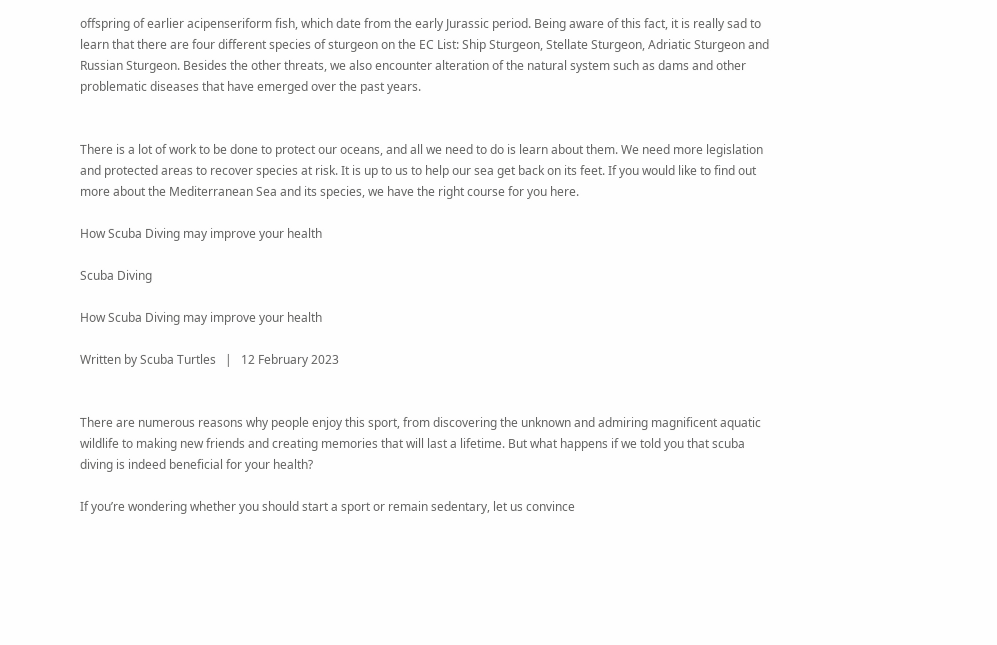offspring of earlier acipenseriform fish, which date from the early Jurassic period. Being aware of this fact, it is really sad to learn that there are four different species of sturgeon on the EC List: Ship Sturgeon, Stellate Sturgeon, Adriatic Sturgeon and Russian Sturgeon. Besides the other threats, we also encounter alteration of the natural system such as dams and other problematic diseases that have emerged over the past years.


There is a lot of work to be done to protect our oceans, and all we need to do is learn about them. We need more legislation and protected areas to recover species at risk. It is up to us to help our sea get back on its feet. If you would like to find out more about the Mediterranean Sea and its species, we have the right course for you here.

How Scuba Diving may improve your health

Scuba Diving

How Scuba Diving may improve your health

Written by Scuba Turtles   |   12 February 2023


There are numerous reasons why people enjoy this sport, from discovering the unknown and admiring magnificent aquatic wildlife to making new friends and creating memories that will last a lifetime. But what happens if we told you that scuba diving is indeed beneficial for your health?

If you’re wondering whether you should start a sport or remain sedentary, let us convince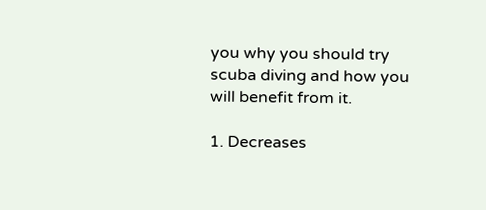you why you should try scuba diving and how you will benefit from it.

1. Decreases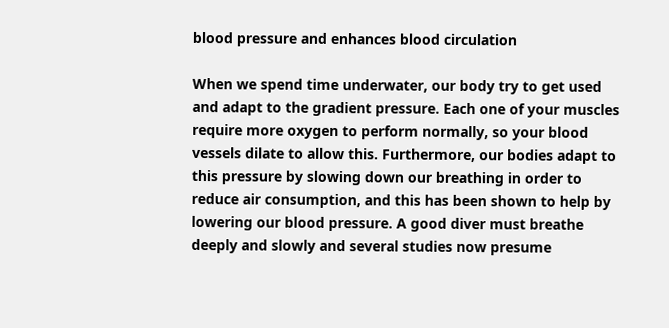blood pressure and enhances blood circulation

When we spend time underwater, our body try to get used and adapt to the gradient pressure. Each one of your muscles require more oxygen to perform normally, so your blood vessels dilate to allow this. Furthermore, our bodies adapt to this pressure by slowing down our breathing in order to reduce air consumption, and this has been shown to help by lowering our blood pressure. A good diver must breathe deeply and slowly and several studies now presume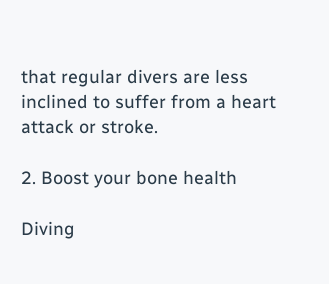that regular divers are less inclined to suffer from a heart attack or stroke.

2. Boost your bone health

Diving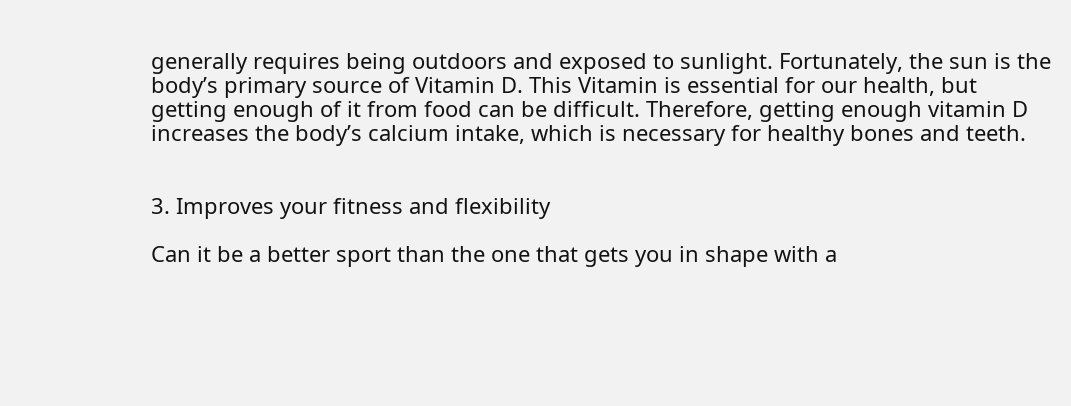generally requires being outdoors and exposed to sunlight. Fortunately, the sun is the body’s primary source of Vitamin D. This Vitamin is essential for our health, but getting enough of it from food can be difficult. Therefore, getting enough vitamin D increases the body’s calcium intake, which is necessary for healthy bones and teeth.


3. Improves your fitness and flexibility

Can it be a better sport than the one that gets you in shape with a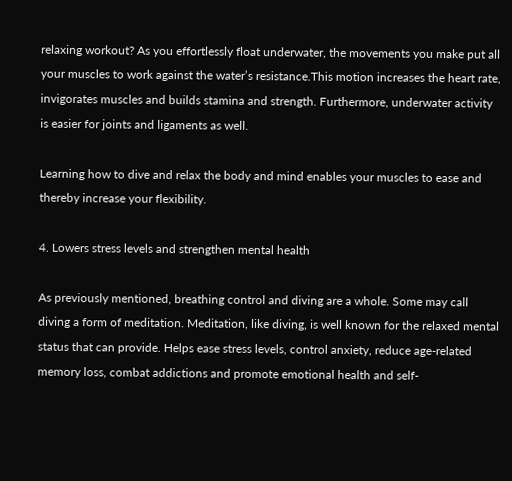relaxing workout? As you effortlessly float underwater, the movements you make put all your muscles to work against the water’s resistance.This motion increases the heart rate, invigorates muscles and builds stamina and strength. Furthermore, underwater activity is easier for joints and ligaments as well.

Learning how to dive and relax the body and mind enables your muscles to ease and thereby increase your flexibility.

4. Lowers stress levels and strengthen mental health

As previously mentioned, breathing control and diving are a whole. Some may call diving a form of meditation. Meditation, like diving, is well known for the relaxed mental status that can provide. Helps ease stress levels, control anxiety, reduce age-related memory loss, combat addictions and promote emotional health and self-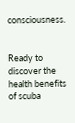consciousness.


Ready to discover the health benefits of scuba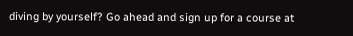diving by yourself? Go ahead and sign up for a course at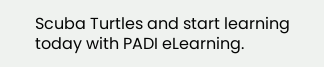Scuba Turtles and start learning today with PADI eLearning.